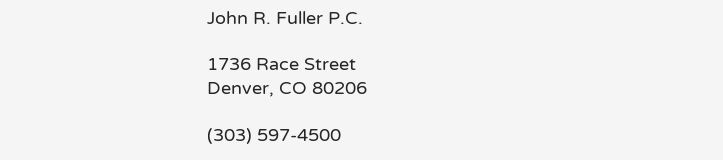John R. Fuller P.C.

1736 Race Street
Denver, CO 80206

(303) 597-4500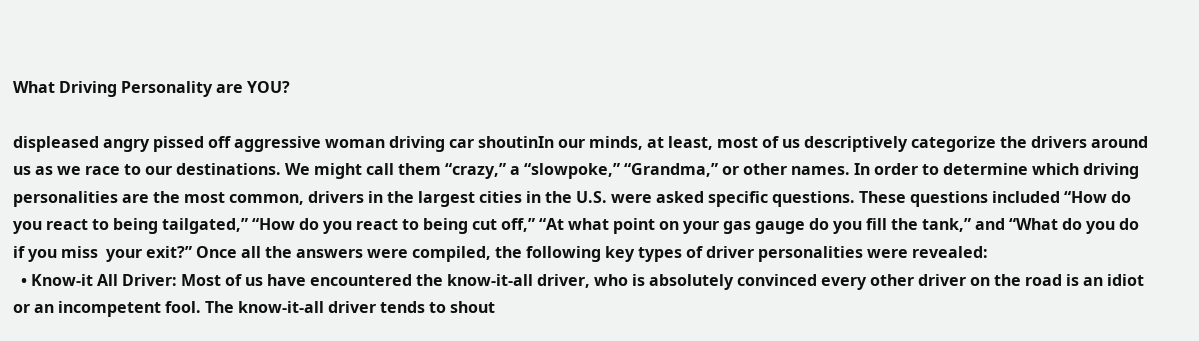What Driving Personality are YOU?

displeased angry pissed off aggressive woman driving car shoutinIn our minds, at least, most of us descriptively categorize the drivers around us as we race to our destinations. We might call them “crazy,” a “slowpoke,” “Grandma,” or other names. In order to determine which driving personalities are the most common, drivers in the largest cities in the U.S. were asked specific questions. These questions included “How do you react to being tailgated,” “How do you react to being cut off,” “At what point on your gas gauge do you fill the tank,” and “What do you do if you miss  your exit?” Once all the answers were compiled, the following key types of driver personalities were revealed:
  • Know-it All Driver: Most of us have encountered the know-it-all driver, who is absolutely convinced every other driver on the road is an idiot or an incompetent fool. The know-it-all driver tends to shout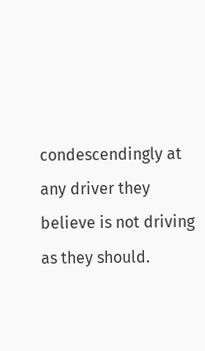condescendingly at any driver they believe is not driving as they should.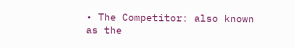• The Competitor: also known as the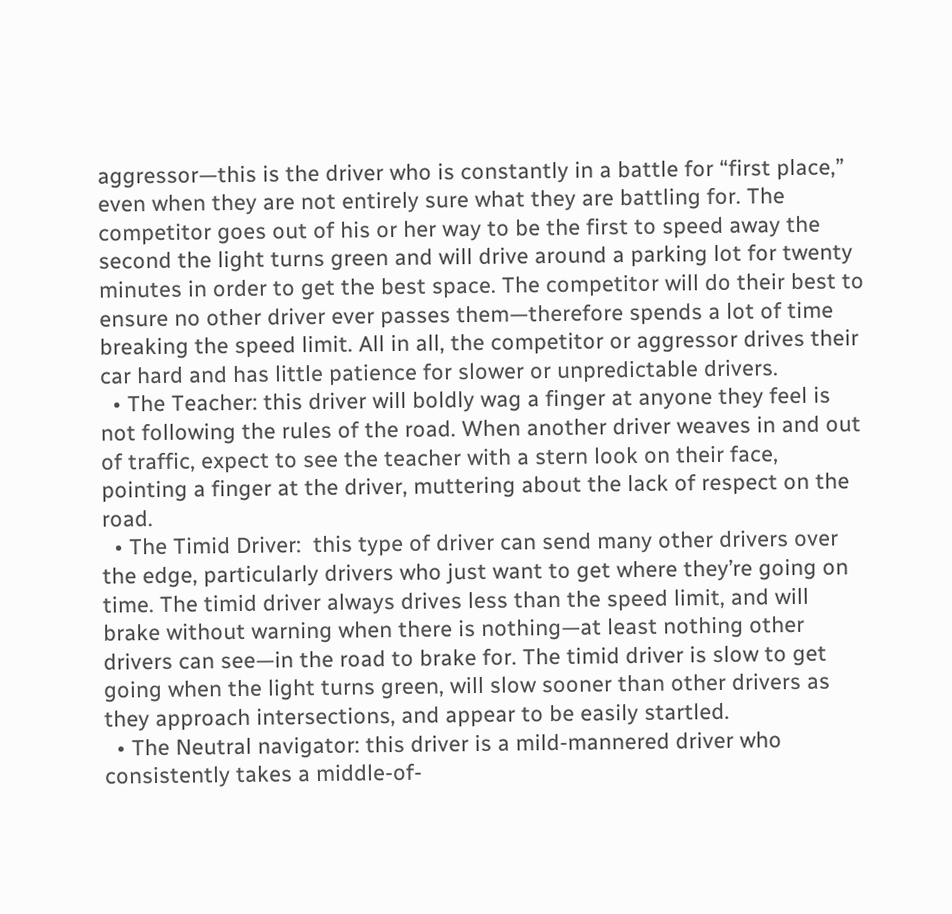aggressor—this is the driver who is constantly in a battle for “first place,” even when they are not entirely sure what they are battling for. The competitor goes out of his or her way to be the first to speed away the second the light turns green and will drive around a parking lot for twenty minutes in order to get the best space. The competitor will do their best to ensure no other driver ever passes them—therefore spends a lot of time breaking the speed limit. All in all, the competitor or aggressor drives their car hard and has little patience for slower or unpredictable drivers.
  • The Teacher: this driver will boldly wag a finger at anyone they feel is not following the rules of the road. When another driver weaves in and out of traffic, expect to see the teacher with a stern look on their face, pointing a finger at the driver, muttering about the lack of respect on the road.
  • The Timid Driver:  this type of driver can send many other drivers over the edge, particularly drivers who just want to get where they’re going on time. The timid driver always drives less than the speed limit, and will brake without warning when there is nothing—at least nothing other drivers can see—in the road to brake for. The timid driver is slow to get going when the light turns green, will slow sooner than other drivers as they approach intersections, and appear to be easily startled.
  • The Neutral navigator: this driver is a mild-mannered driver who consistently takes a middle-of-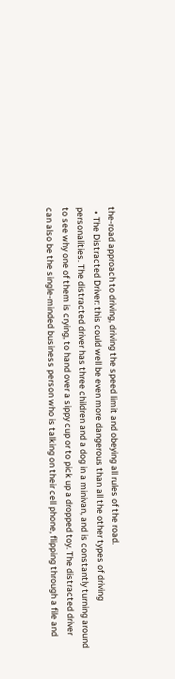the-road approach to driving, driving the speed limit and obeying all rules of the road.
  • The Distracted Driver: this could well be even more dangerous than all the other types of driving personalities. The distracted driver has three children and a dog in a minivan, and is constantly turning around to see why one of them is crying, to hand over a sippy cup or to pick up a dropped toy. The distracted driver can also be the single-minded business person who is talking on their cell phone, flipping through a file and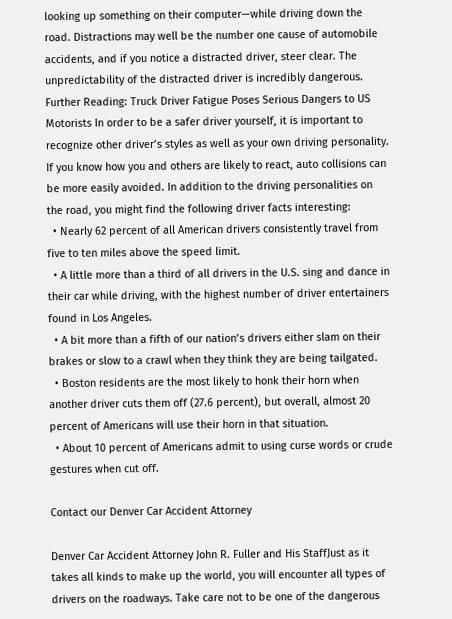looking up something on their computer—while driving down the road. Distractions may well be the number one cause of automobile accidents, and if you notice a distracted driver, steer clear. The unpredictability of the distracted driver is incredibly dangerous.
Further Reading: Truck Driver Fatigue Poses Serious Dangers to US Motorists In order to be a safer driver yourself, it is important to recognize other driver’s styles as well as your own driving personality. If you know how you and others are likely to react, auto collisions can be more easily avoided. In addition to the driving personalities on the road, you might find the following driver facts interesting:
  • Nearly 62 percent of all American drivers consistently travel from five to ten miles above the speed limit.
  • A little more than a third of all drivers in the U.S. sing and dance in their car while driving, with the highest number of driver entertainers found in Los Angeles.
  • A bit more than a fifth of our nation’s drivers either slam on their brakes or slow to a crawl when they think they are being tailgated.
  • Boston residents are the most likely to honk their horn when another driver cuts them off (27.6 percent), but overall, almost 20 percent of Americans will use their horn in that situation.
  • About 10 percent of Americans admit to using curse words or crude gestures when cut off.

Contact our Denver Car Accident Attorney

Denver Car Accident Attorney John R. Fuller and His StaffJust as it takes all kinds to make up the world, you will encounter all types of drivers on the roadways. Take care not to be one of the dangerous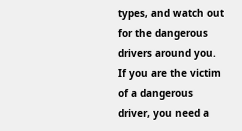types, and watch out for the dangerous drivers around you. If you are the victim of a dangerous driver, you need a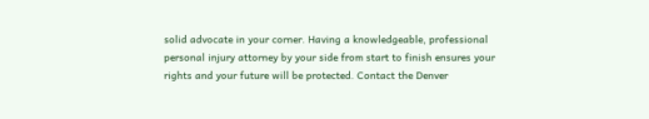solid advocate in your corner. Having a knowledgeable, professional personal injury attorney by your side from start to finish ensures your rights and your future will be protected. Contact the Denver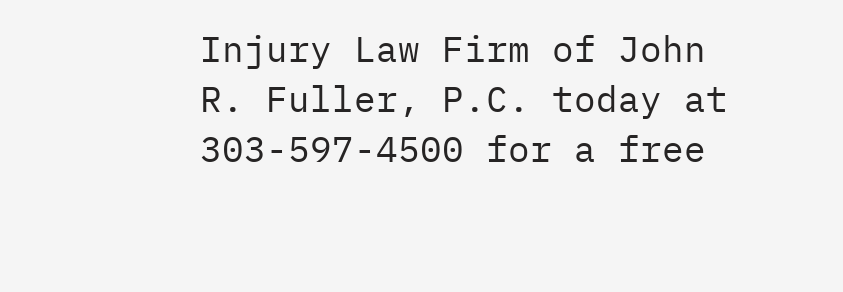Injury Law Firm of John R. Fuller, P.C. today at 303-597-4500 for a free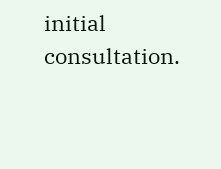initial consultation.